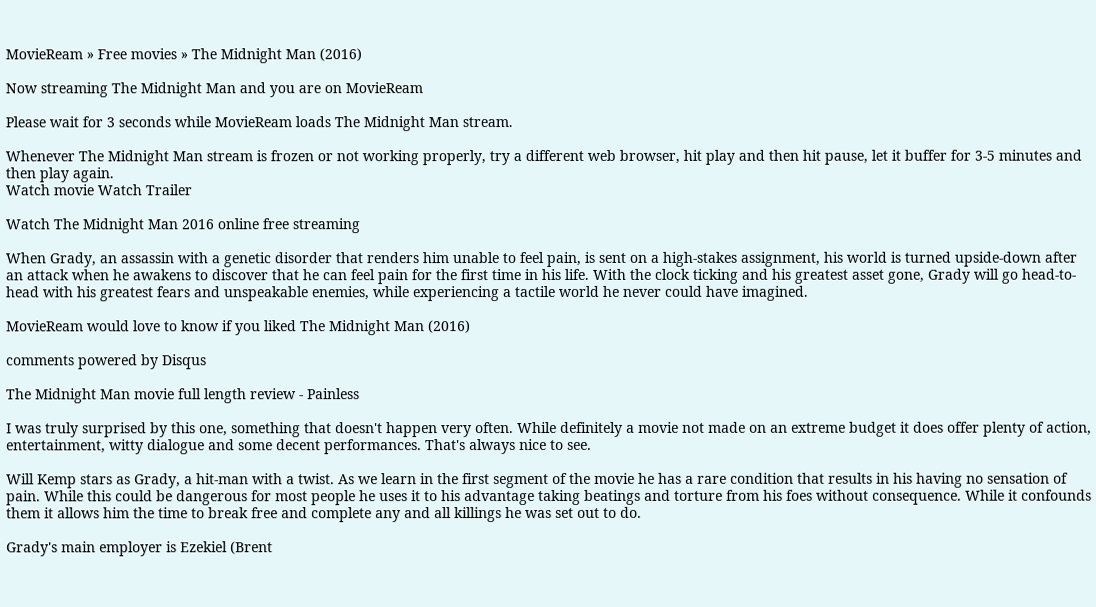MovieReam » Free movies » The Midnight Man (2016)

Now streaming The Midnight Man and you are on MovieReam

Please wait for 3 seconds while MovieReam loads The Midnight Man stream.

Whenever The Midnight Man stream is frozen or not working properly, try a different web browser, hit play and then hit pause, let it buffer for 3-5 minutes and then play again.
Watch movie Watch Trailer

Watch The Midnight Man 2016 online free streaming

When Grady, an assassin with a genetic disorder that renders him unable to feel pain, is sent on a high-stakes assignment, his world is turned upside-down after an attack when he awakens to discover that he can feel pain for the first time in his life. With the clock ticking and his greatest asset gone, Grady will go head-to-head with his greatest fears and unspeakable enemies, while experiencing a tactile world he never could have imagined.

MovieReam would love to know if you liked The Midnight Man (2016)

comments powered by Disqus

The Midnight Man movie full length review - Painless

I was truly surprised by this one, something that doesn't happen very often. While definitely a movie not made on an extreme budget it does offer plenty of action, entertainment, witty dialogue and some decent performances. That's always nice to see.

Will Kemp stars as Grady, a hit-man with a twist. As we learn in the first segment of the movie he has a rare condition that results in his having no sensation of pain. While this could be dangerous for most people he uses it to his advantage taking beatings and torture from his foes without consequence. While it confounds them it allows him the time to break free and complete any and all killings he was set out to do.

Grady's main employer is Ezekiel (Brent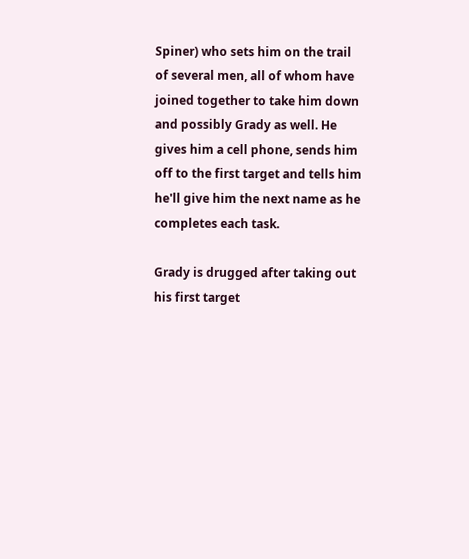Spiner) who sets him on the trail of several men, all of whom have joined together to take him down and possibly Grady as well. He gives him a cell phone, sends him off to the first target and tells him he'll give him the next name as he completes each task.

Grady is drugged after taking out his first target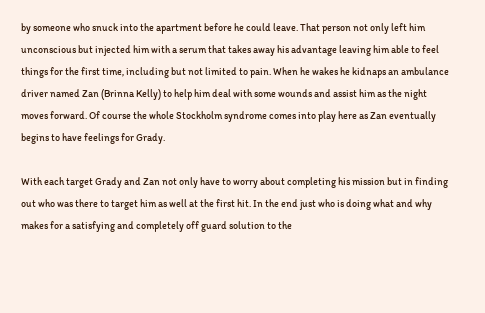by someone who snuck into the apartment before he could leave. That person not only left him unconscious but injected him with a serum that takes away his advantage leaving him able to feel things for the first time, including but not limited to pain. When he wakes he kidnaps an ambulance driver named Zan (Brinna Kelly) to help him deal with some wounds and assist him as the night moves forward. Of course the whole Stockholm syndrome comes into play here as Zan eventually begins to have feelings for Grady.

With each target Grady and Zan not only have to worry about completing his mission but in finding out who was there to target him as well at the first hit. In the end just who is doing what and why makes for a satisfying and completely off guard solution to the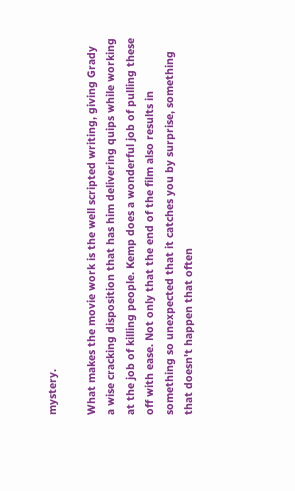mystery.

What makes the movie work is the well scripted writing, giving Grady a wise cracking disposition that has him delivering quips while working at the job of killing people. Kemp does a wonderful job of pulling these off with ease. Not only that the end of the film also results in something so unexpected that it catches you by surprise, something that doesn't happen that often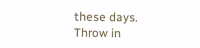these days. Throw in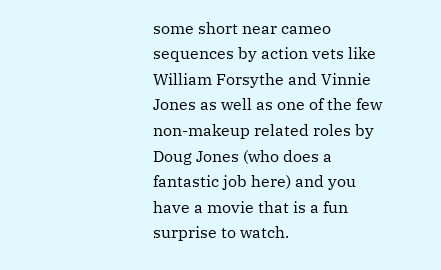some short near cameo sequences by action vets like William Forsythe and Vinnie Jones as well as one of the few non-makeup related roles by Doug Jones (who does a fantastic job here) and you have a movie that is a fun surprise to watch.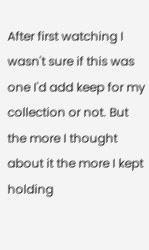After first watching I wasn't sure if this was one I'd add keep for my collection or not. But the more I thought about it the more I kept holding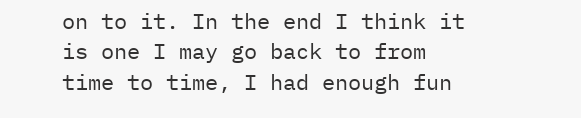on to it. In the end I think it is one I may go back to from time to time, I had enough fun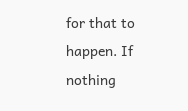for that to happen. If nothing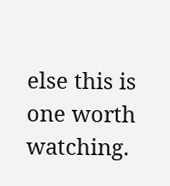else this is one worth watching.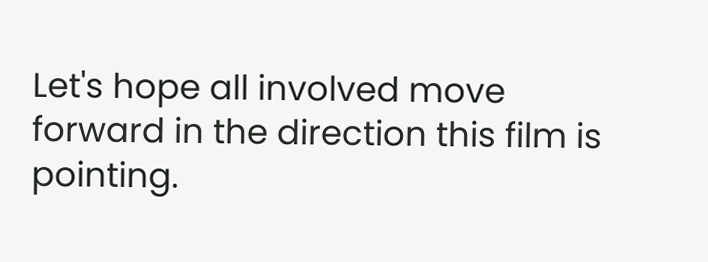Let's hope all involved move forward in the direction this film is pointing.